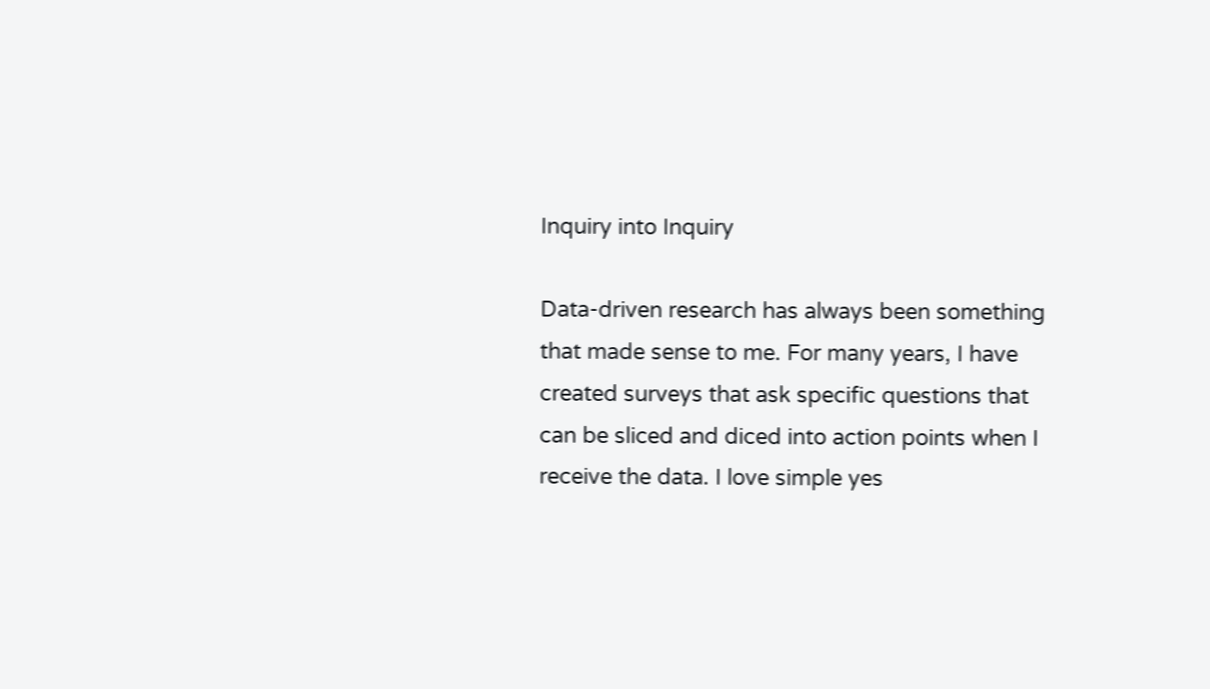Inquiry into Inquiry

Data-driven research has always been something that made sense to me. For many years, I have created surveys that ask specific questions that can be sliced and diced into action points when I receive the data. I love simple yes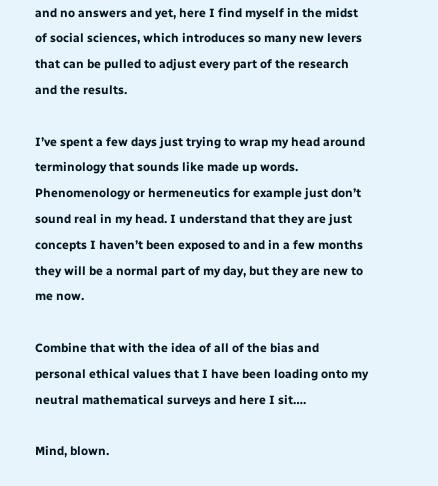and no answers and yet, here I find myself in the midst of social sciences, which introduces so many new levers that can be pulled to adjust every part of the research and the results.

I’ve spent a few days just trying to wrap my head around terminology that sounds like made up words. Phenomenology or hermeneutics for example just don’t sound real in my head. I understand that they are just concepts I haven’t been exposed to and in a few months they will be a normal part of my day, but they are new to me now.

Combine that with the idea of all of the bias and personal ethical values that I have been loading onto my neutral mathematical surveys and here I sit….

Mind, blown.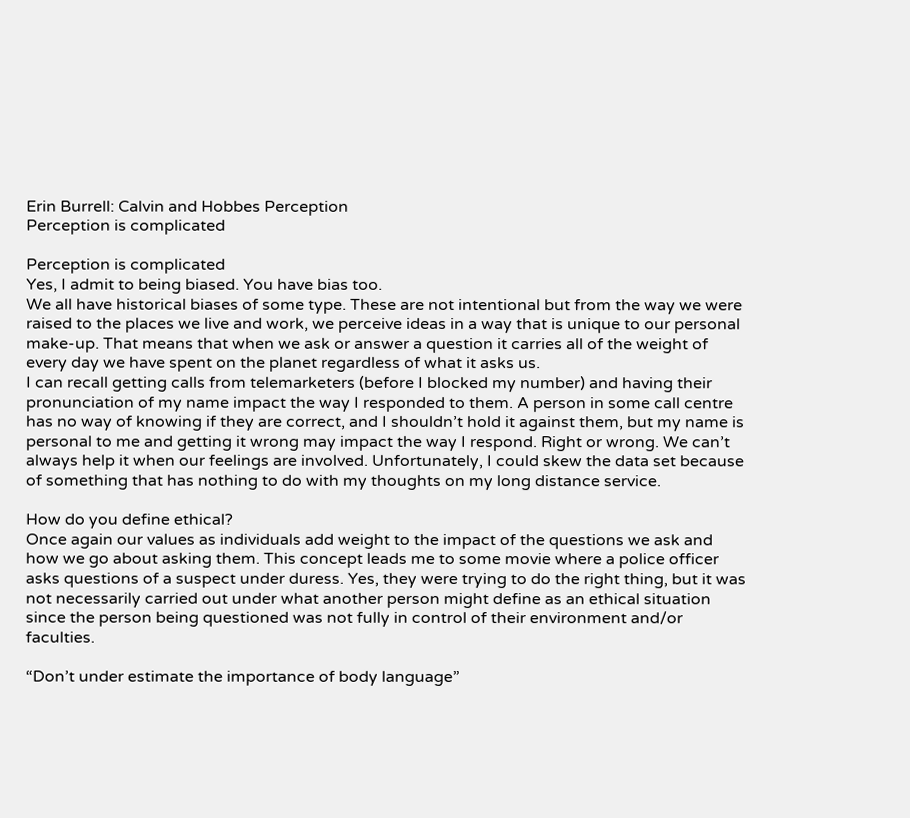Erin Burrell: Calvin and Hobbes Perception
Perception is complicated

Perception is complicated
Yes, I admit to being biased. You have bias too.
We all have historical biases of some type. These are not intentional but from the way we were raised to the places we live and work, we perceive ideas in a way that is unique to our personal make-up. That means that when we ask or answer a question it carries all of the weight of every day we have spent on the planet regardless of what it asks us.
I can recall getting calls from telemarketers (before I blocked my number) and having their pronunciation of my name impact the way I responded to them. A person in some call centre has no way of knowing if they are correct, and I shouldn’t hold it against them, but my name is personal to me and getting it wrong may impact the way I respond. Right or wrong. We can’t always help it when our feelings are involved. Unfortunately, I could skew the data set because of something that has nothing to do with my thoughts on my long distance service.

How do you define ethical?
Once again our values as individuals add weight to the impact of the questions we ask and how we go about asking them. This concept leads me to some movie where a police officer asks questions of a suspect under duress. Yes, they were trying to do the right thing, but it was not necessarily carried out under what another person might define as an ethical situation since the person being questioned was not fully in control of their environment and/or faculties.

“Don’t under estimate the importance of body language”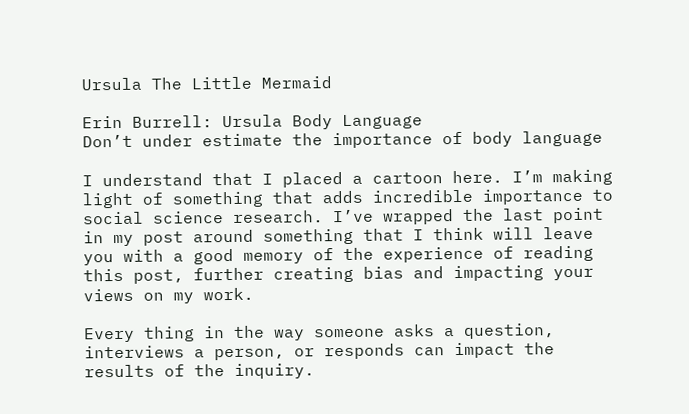Ursula The Little Mermaid

Erin Burrell: Ursula Body Language
Don’t under estimate the importance of body language

I understand that I placed a cartoon here. I’m making light of something that adds incredible importance to social science research. I’ve wrapped the last point in my post around something that I think will leave you with a good memory of the experience of reading this post, further creating bias and impacting your views on my work.

Every thing in the way someone asks a question, interviews a person, or responds can impact the results of the inquiry.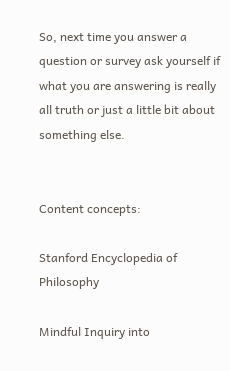So, next time you answer a question or survey ask yourself if what you are answering is really all truth or just a little bit about something else.


Content concepts:

Stanford Encyclopedia of Philosophy

Mindful Inquiry into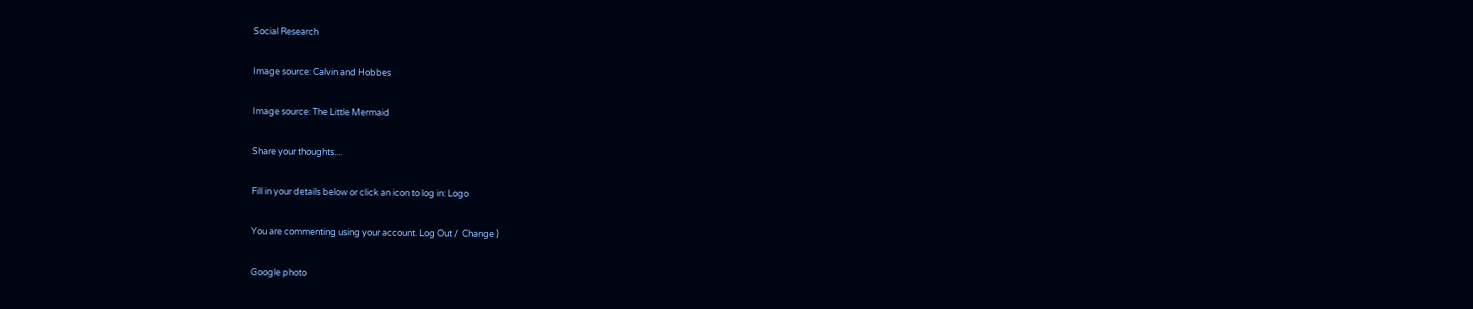Social Research

Image source: Calvin and Hobbes

Image source: The Little Mermaid

Share your thoughts....

Fill in your details below or click an icon to log in: Logo

You are commenting using your account. Log Out /  Change )

Google photo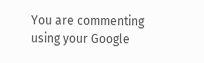You are commenting using your Google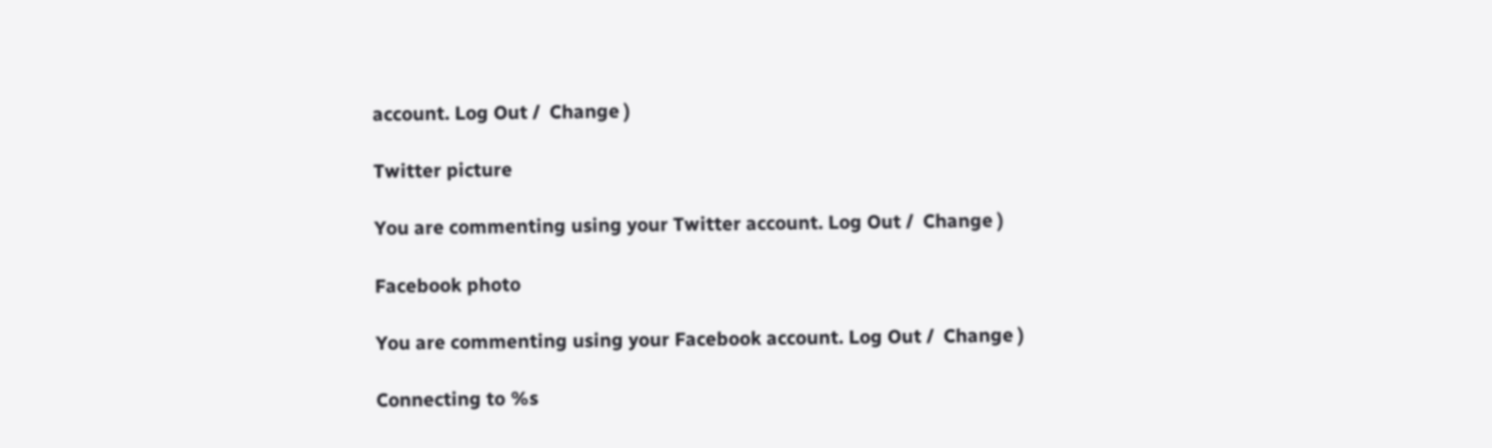account. Log Out /  Change )

Twitter picture

You are commenting using your Twitter account. Log Out /  Change )

Facebook photo

You are commenting using your Facebook account. Log Out /  Change )

Connecting to %s